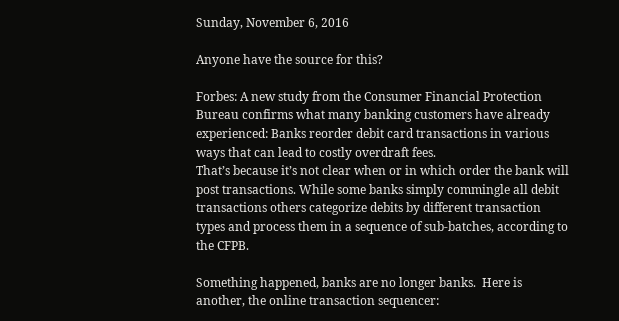Sunday, November 6, 2016

Anyone have the source for this?

Forbes: A new study from the Consumer Financial Protection Bureau confirms what many banking customers have already experienced: Banks reorder debit card transactions in various ways that can lead to costly overdraft fees.
That’s because it’s not clear when or in which order the bank will post transactions. While some banks simply commingle all debit transactions others categorize debits by different transaction types and process them in a sequence of sub-batches, according to the CFPB.

Something happened, banks are no longer banks.  Here is another, the online transaction sequencer: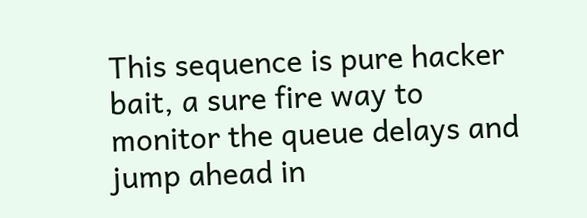This sequence is pure hacker bait, a sure fire way to monitor the queue delays and jump ahead in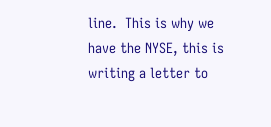line.  This is why we have the NYSE, this is writing a letter to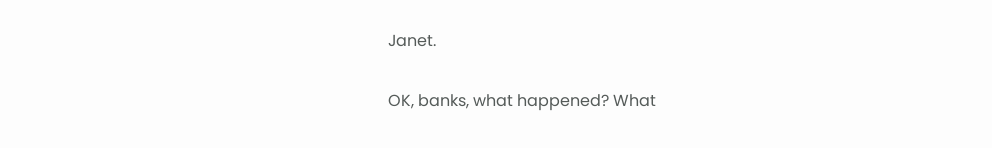Janet.

OK, banks, what happened? What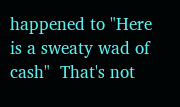happened to "Here is a sweaty wad of cash"  That's not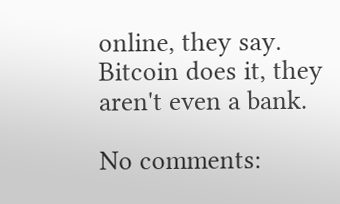online, they say.  Bitcoin does it, they aren't even a bank.

No comments: